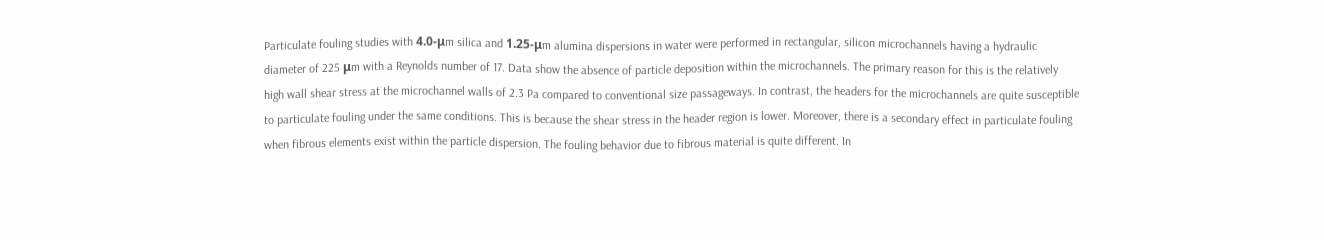Particulate fouling studies with 4.0-μm silica and 1.25-μm alumina dispersions in water were performed in rectangular, silicon microchannels having a hydraulic diameter of 225 μm with a Reynolds number of 17. Data show the absence of particle deposition within the microchannels. The primary reason for this is the relatively high wall shear stress at the microchannel walls of 2.3 Pa compared to conventional size passageways. In contrast, the headers for the microchannels are quite susceptible to particulate fouling under the same conditions. This is because the shear stress in the header region is lower. Moreover, there is a secondary effect in particulate fouling when fibrous elements exist within the particle dispersion. The fouling behavior due to fibrous material is quite different. In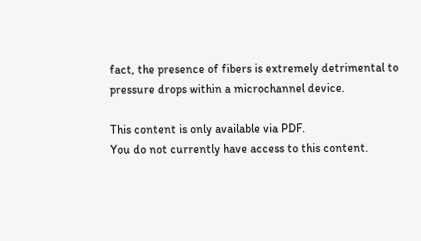fact, the presence of fibers is extremely detrimental to pressure drops within a microchannel device.

This content is only available via PDF.
You do not currently have access to this content.